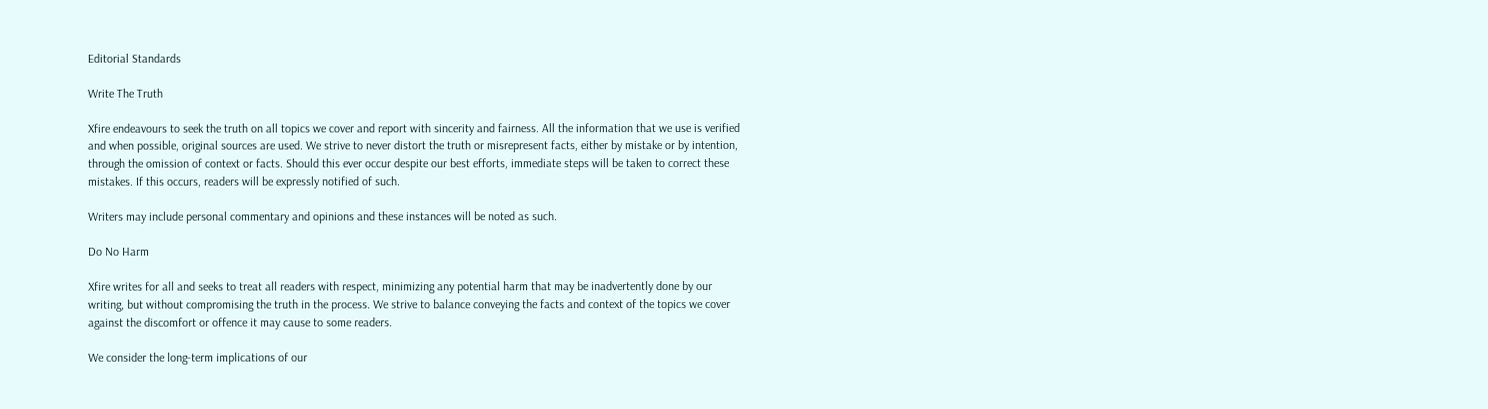Editorial Standards

Write The Truth

Xfire endeavours to seek the truth on all topics we cover and report with sincerity and fairness. All the information that we use is verified and when possible, original sources are used. We strive to never distort the truth or misrepresent facts, either by mistake or by intention, through the omission of context or facts. Should this ever occur despite our best efforts, immediate steps will be taken to correct these mistakes. If this occurs, readers will be expressly notified of such.

Writers may include personal commentary and opinions and these instances will be noted as such.

Do No Harm

Xfire writes for all and seeks to treat all readers with respect, minimizing any potential harm that may be inadvertently done by our writing, but without compromising the truth in the process. We strive to balance conveying the facts and context of the topics we cover against the discomfort or offence it may cause to some readers.

We consider the long-term implications of our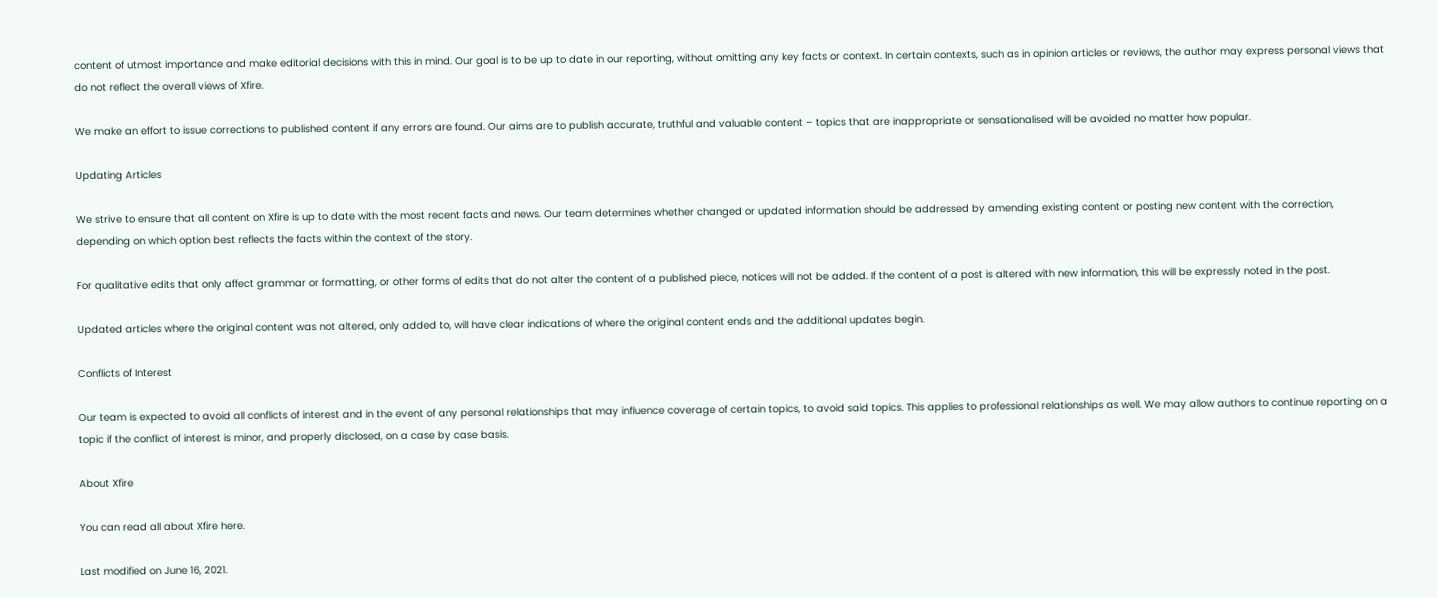content of utmost importance and make editorial decisions with this in mind. Our goal is to be up to date in our reporting, without omitting any key facts or context. In certain contexts, such as in opinion articles or reviews, the author may express personal views that do not reflect the overall views of Xfire.

We make an effort to issue corrections to published content if any errors are found. Our aims are to publish accurate, truthful and valuable content – topics that are inappropriate or sensationalised will be avoided no matter how popular.

Updating Articles

We strive to ensure that all content on Xfire is up to date with the most recent facts and news. Our team determines whether changed or updated information should be addressed by amending existing content or posting new content with the correction, depending on which option best reflects the facts within the context of the story.

For qualitative edits that only affect grammar or formatting, or other forms of edits that do not alter the content of a published piece, notices will not be added. If the content of a post is altered with new information, this will be expressly noted in the post.

Updated articles where the original content was not altered, only added to, will have clear indications of where the original content ends and the additional updates begin.

Conflicts of Interest

Our team is expected to avoid all conflicts of interest and in the event of any personal relationships that may influence coverage of certain topics, to avoid said topics. This applies to professional relationships as well. We may allow authors to continue reporting on a topic if the conflict of interest is minor, and properly disclosed, on a case by case basis.

About Xfire

You can read all about Xfire here.

Last modified on June 16, 2021.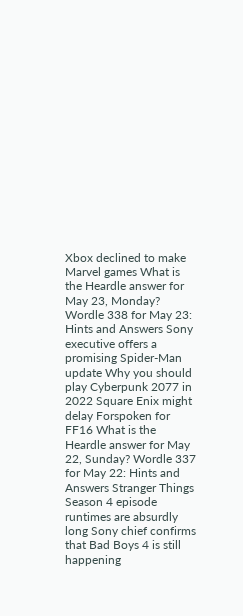Xbox declined to make Marvel games What is the Heardle answer for May 23, Monday? Wordle 338 for May 23: Hints and Answers Sony executive offers a promising Spider-Man update Why you should play Cyberpunk 2077 in 2022 Square Enix might delay Forspoken for FF16 What is the Heardle answer for May 22, Sunday? Wordle 337 for May 22: Hints and Answers Stranger Things Season 4 episode runtimes are absurdly long Sony chief confirms that Bad Boys 4 is still happening